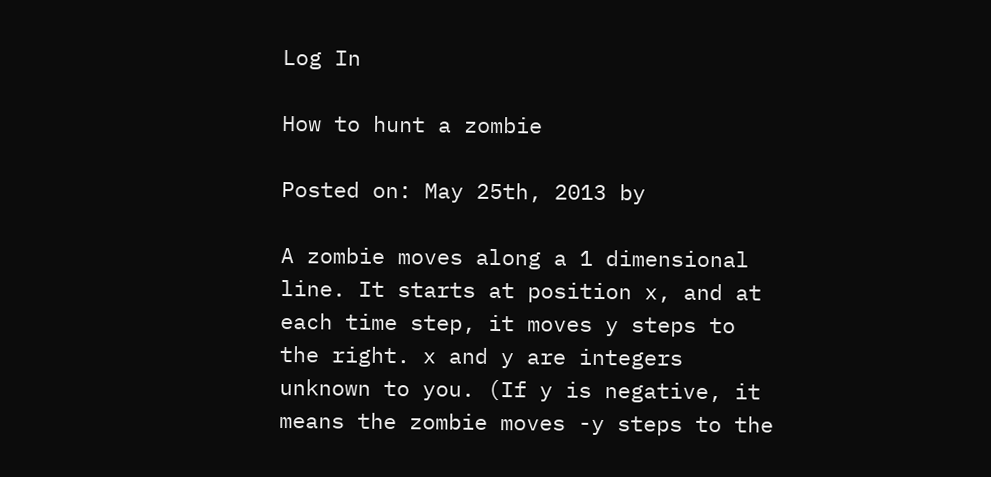Log In

How to hunt a zombie

Posted on: May 25th, 2013 by

A zombie moves along a 1 dimensional line. It starts at position x, and at each time step, it moves y steps to the right. x and y are integers unknown to you. (If y is negative, it means the zombie moves -y steps to the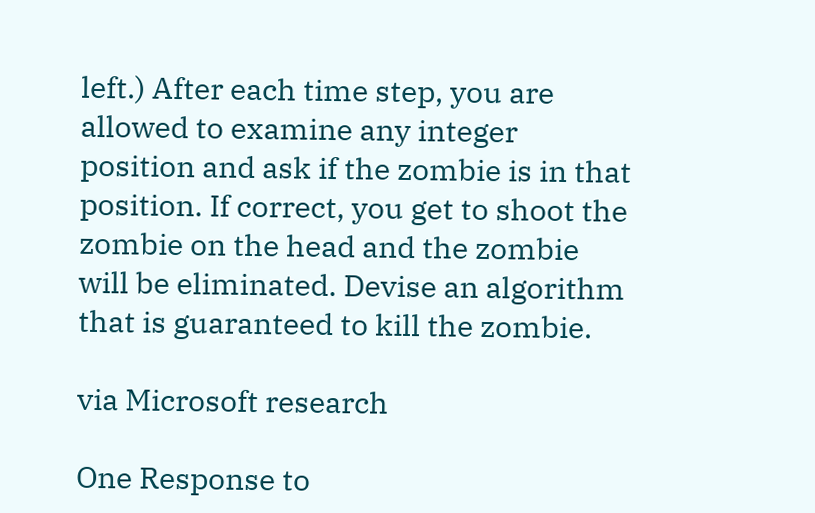left.) After each time step, you are allowed to examine any integer position and ask if the zombie is in that position. If correct, you get to shoot the zombie on the head and the zombie will be eliminated. Devise an algorithm that is guaranteed to kill the zombie.

via Microsoft research

One Response to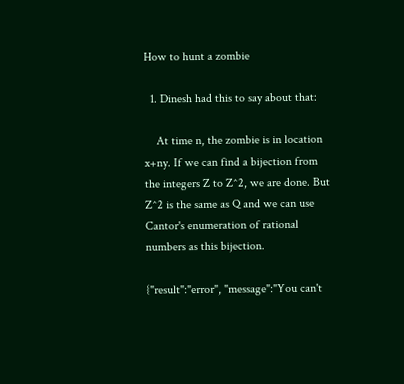How to hunt a zombie

  1. Dinesh had this to say about that:

    At time n, the zombie is in location x+ny. If we can find a bijection from the integers Z to Z^2, we are done. But Z^2 is the same as Q and we can use Cantor's enumeration of rational numbers as this bijection.

{"result":"error", "message":"You can't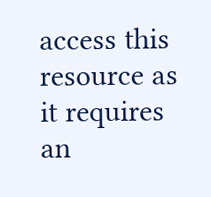access this resource as it requires an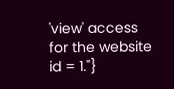'view' access for the website id = 1."}